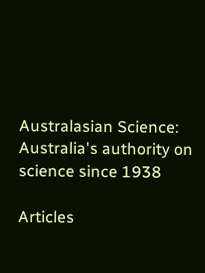Australasian Science: Australia's authority on science since 1938

Articles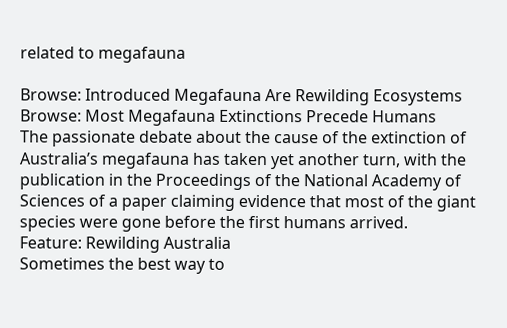related to megafauna

Browse: Introduced Megafauna Are Rewilding Ecosystems Browse: Most Megafauna Extinctions Precede Humans
The passionate debate about the cause of the extinction of Australia’s megafauna has taken yet another turn, with the publication in the Proceedings of the National Academy of Sciences of a paper claiming evidence that most of the giant species were gone before the first humans arrived.
Feature: Rewilding Australia
Sometimes the best way to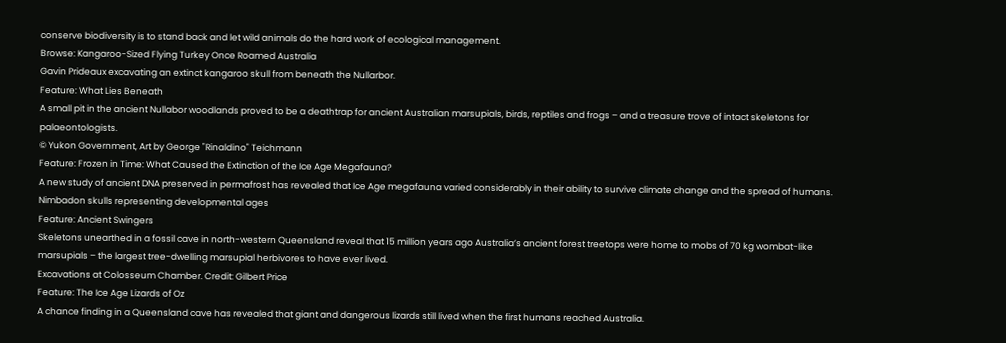conserve biodiversity is to stand back and let wild animals do the hard work of ecological management.
Browse: Kangaroo-Sized Flying Turkey Once Roamed Australia
Gavin Prideaux excavating an extinct kangaroo skull from beneath the Nullarbor.
Feature: What Lies Beneath
A small pit in the ancient Nullabor woodlands proved to be a deathtrap for ancient Australian marsupials, birds, reptiles and frogs – and a treasure trove of intact skeletons for palaeontologists.
© Yukon Government, Art by George "Rinaldino" Teichmann
Feature: Frozen in Time: What Caused the Extinction of the Ice Age Megafauna?
A new study of ancient DNA preserved in permafrost has revealed that Ice Age megafauna varied considerably in their ability to survive climate change and the spread of humans.
Nimbadon skulls representing developmental ages
Feature: Ancient Swingers
Skeletons unearthed in a fossil cave in north-western Queensland reveal that 15 million years ago Australia’s ancient forest treetops were home to mobs of 70 kg wombat-like marsupials – the largest tree-dwelling marsupial herbivores to have ever lived.
Excavations at Colosseum Chamber. Credit: Gilbert Price
Feature: The Ice Age Lizards of Oz
A chance finding in a Queensland cave has revealed that giant and dangerous lizards still lived when the first humans reached Australia.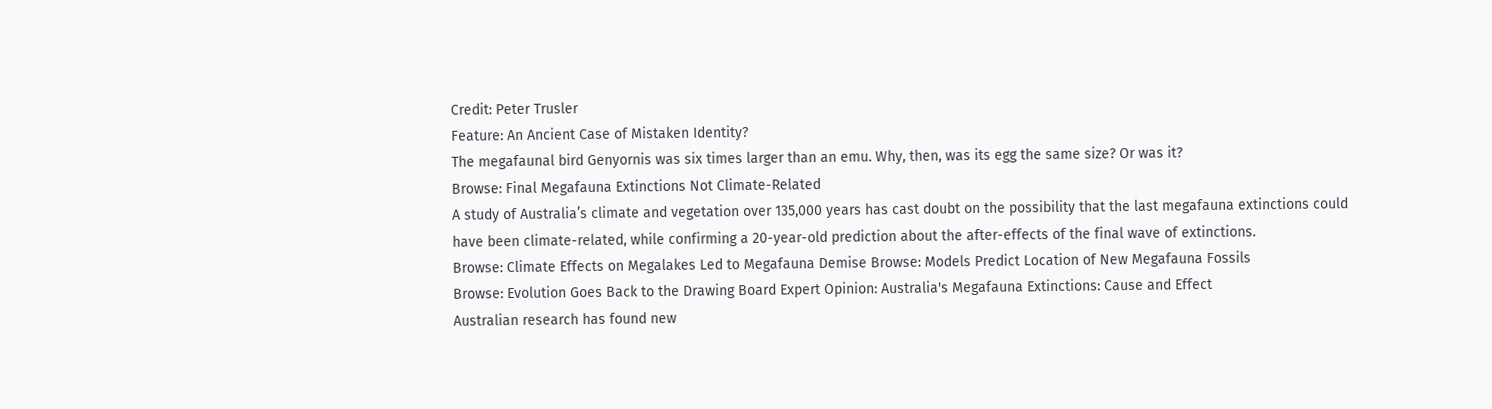Credit: Peter Trusler
Feature: An Ancient Case of Mistaken Identity?
The megafaunal bird Genyornis was six times larger than an emu. Why, then, was its egg the same size? Or was it?
Browse: Final Megafauna Extinctions Not Climate-Related
A study of Australia’s climate and vegetation over 135,000 years has cast doubt on the possibility that the last megafauna extinctions could have been climate-related, while confirming a 20-year-old prediction about the after-effects of the final wave of extinctions.
Browse: Climate Effects on Megalakes Led to Megafauna Demise Browse: Models Predict Location of New Megafauna Fossils
Browse: Evolution Goes Back to the Drawing Board Expert Opinion: Australia's Megafauna Extinctions: Cause and Effect
Australian research has found new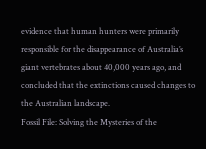evidence that human hunters were primarily responsible for the disappearance of Australia’s giant vertebrates about 40,000 years ago, and concluded that the extinctions caused changes to the Australian landscape.
Fossil File: Solving the Mysteries of the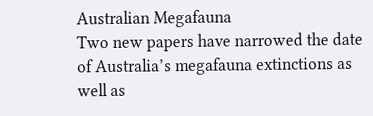Australian Megafauna
Two new papers have narrowed the date of Australia’s megafauna extinctions as well as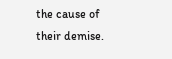the cause of their demise.